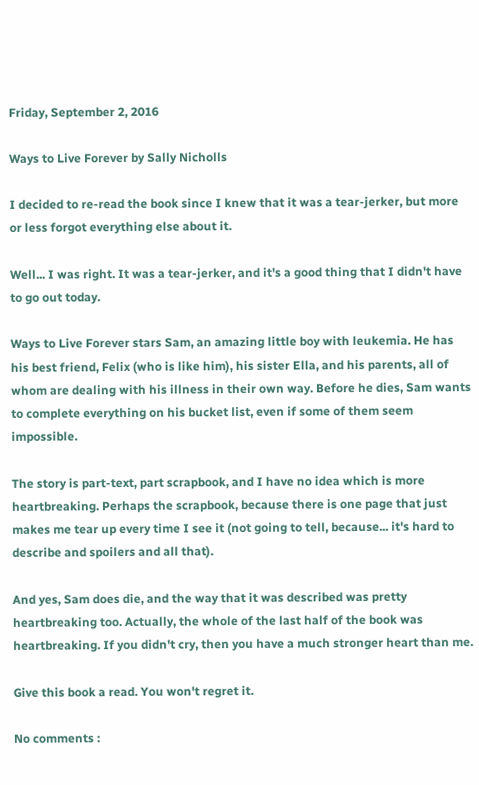Friday, September 2, 2016

Ways to Live Forever by Sally Nicholls

I decided to re-read the book since I knew that it was a tear-jerker, but more or less forgot everything else about it.

Well... I was right. It was a tear-jerker, and it's a good thing that I didn't have to go out today.

Ways to Live Forever stars Sam, an amazing little boy with leukemia. He has his best friend, Felix (who is like him), his sister Ella, and his parents, all of whom are dealing with his illness in their own way. Before he dies, Sam wants to complete everything on his bucket list, even if some of them seem impossible.

The story is part-text, part scrapbook, and I have no idea which is more heartbreaking. Perhaps the scrapbook, because there is one page that just makes me tear up every time I see it (not going to tell, because... it's hard to describe and spoilers and all that).

And yes, Sam does die, and the way that it was described was pretty heartbreaking too. Actually, the whole of the last half of the book was heartbreaking. If you didn't cry, then you have a much stronger heart than me.

Give this book a read. You won't regret it.

No comments :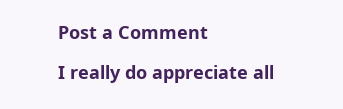Post a Comment

I really do appreciate all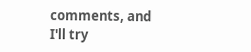comments, and I'll try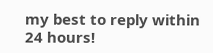my best to reply within 24 hours!